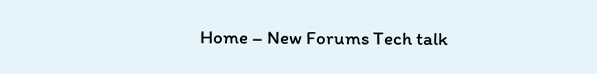Home – New Forums Tech talk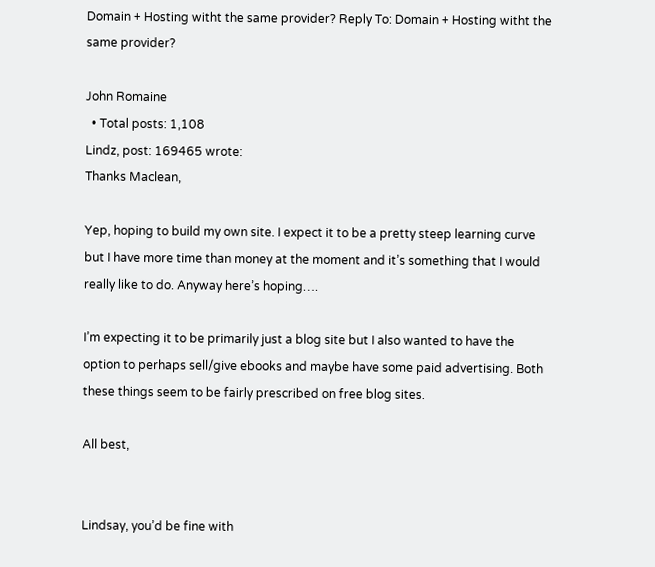Domain + Hosting witht the same provider? Reply To: Domain + Hosting witht the same provider?

John Romaine
  • Total posts: 1,108
Lindz, post: 169465 wrote:
Thanks Maclean,

Yep, hoping to build my own site. I expect it to be a pretty steep learning curve but I have more time than money at the moment and it’s something that I would really like to do. Anyway here’s hoping….

I’m expecting it to be primarily just a blog site but I also wanted to have the option to perhaps sell/give ebooks and maybe have some paid advertising. Both these things seem to be fairly prescribed on free blog sites.

All best,


Lindsay, you’d be fine with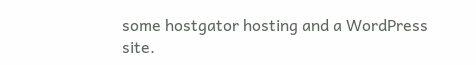some hostgator hosting and a WordPress site.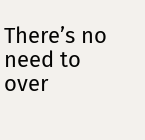There’s no need to over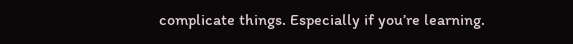complicate things. Especially if you’re learning.